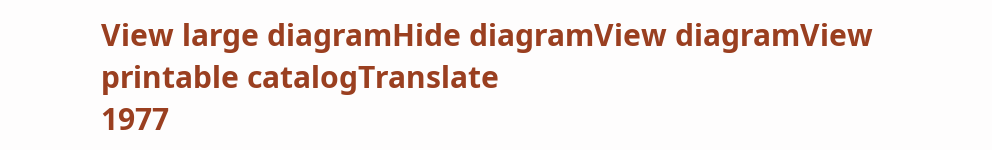View large diagramHide diagramView diagramView printable catalogTranslate
1977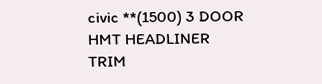civic **(1500) 3 DOOR HMT HEADLINER TRIM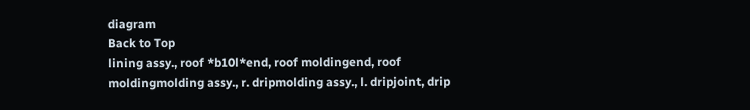diagram
Back to Top
lining assy., roof *b10l*end, roof moldingend, roof moldingmolding assy., r. dripmolding assy., l. dripjoint, drip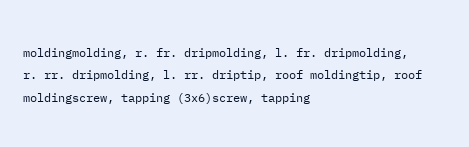moldingmolding, r. fr. dripmolding, l. fr. dripmolding, r. rr. dripmolding, l. rr. driptip, roof moldingtip, roof moldingscrew, tapping (3x6)screw, tapping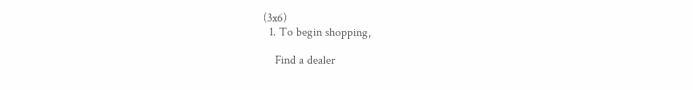(3x6)
  1. To begin shopping,

    Find a dealer